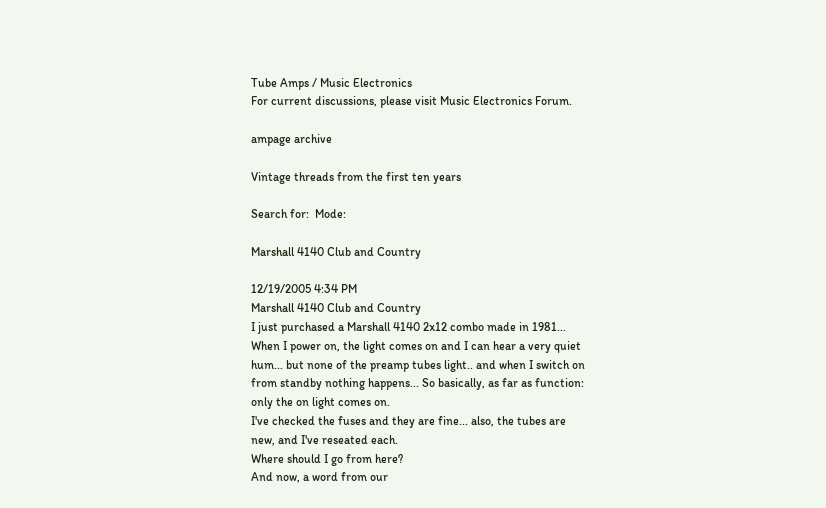Tube Amps / Music Electronics
For current discussions, please visit Music Electronics Forum.

ampage archive

Vintage threads from the first ten years

Search for:  Mode:

Marshall 4140 Club and Country

12/19/2005 4:34 PM
Marshall 4140 Club and Country
I just purchased a Marshall 4140 2x12 combo made in 1981... When I power on, the light comes on and I can hear a very quiet hum... but none of the preamp tubes light.. and when I switch on from standby nothing happens... So basically, as far as function: only the on light comes on.
I've checked the fuses and they are fine... also, the tubes are new, and I've reseated each.
Where should I go from here?
And now, a word from our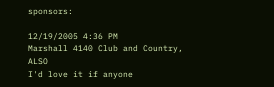sponsors:

12/19/2005 4:36 PM
Marshall 4140 Club and Country, ALSO
I'd love it if anyone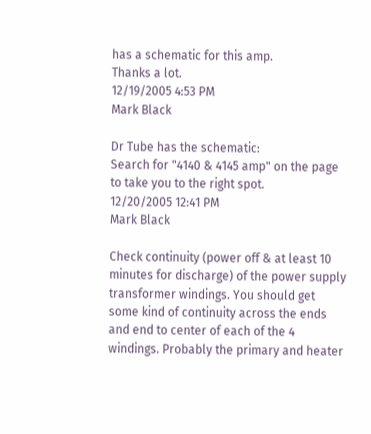has a schematic for this amp.
Thanks a lot.
12/19/2005 4:53 PM
Mark Black

Dr Tube has the schematic:
Search for "4140 & 4145 amp" on the page to take you to the right spot.
12/20/2005 12:41 PM
Mark Black

Check continuity (power off & at least 10 minutes for discharge) of the power supply transformer windings. You should get some kind of continuity across the ends and end to center of each of the 4 windings. Probably the primary and heater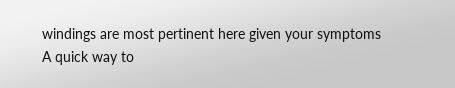windings are most pertinent here given your symptoms
A quick way to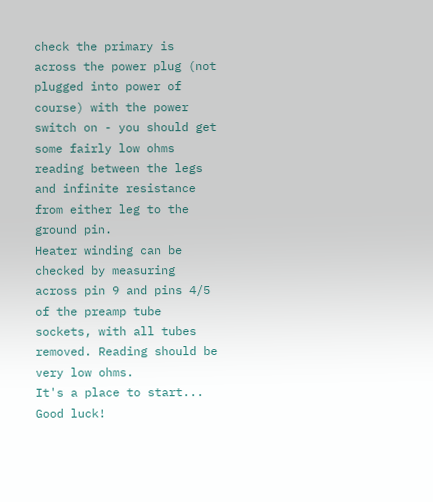check the primary is across the power plug (not plugged into power of course) with the power switch on - you should get some fairly low ohms reading between the legs and infinite resistance from either leg to the ground pin.
Heater winding can be checked by measuring across pin 9 and pins 4/5 of the preamp tube sockets, with all tubes removed. Reading should be very low ohms.
It's a place to start...
Good luck!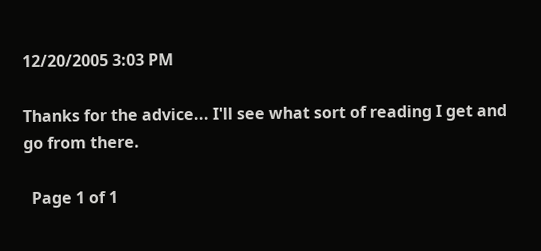12/20/2005 3:03 PM

Thanks for the advice... I'll see what sort of reading I get and go from there.

  Page 1 of 1